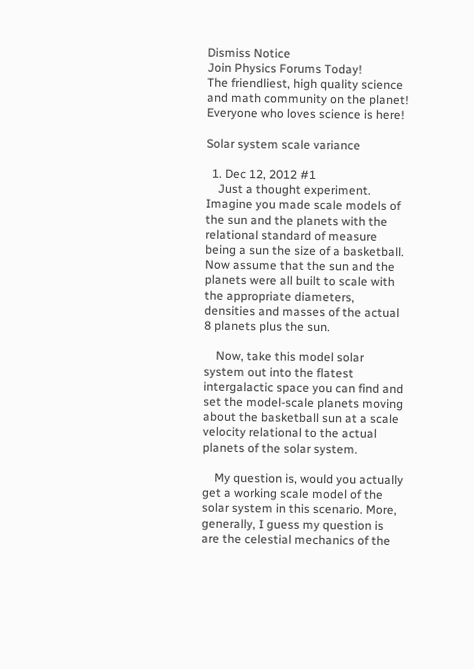Dismiss Notice
Join Physics Forums Today!
The friendliest, high quality science and math community on the planet! Everyone who loves science is here!

Solar system scale variance

  1. Dec 12, 2012 #1
    Just a thought experiment. Imagine you made scale models of the sun and the planets with the relational standard of measure being a sun the size of a basketball. Now assume that the sun and the planets were all built to scale with the appropriate diameters, densities and masses of the actual 8 planets plus the sun.

    Now, take this model solar system out into the flatest intergalactic space you can find and set the model-scale planets moving about the basketball sun at a scale velocity relational to the actual planets of the solar system.

    My question is, would you actually get a working scale model of the solar system in this scenario. More, generally, I guess my question is are the celestial mechanics of the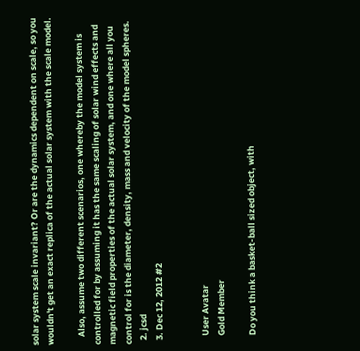solar system scale invariant? Or are the dynamics dependent on scale, so you wouldn't get an exact replica of the actual solar system with the scale model.

    Also, assume two different scenarios, one whereby the model system is controlled for by assuming it has the same scaling of solar wind effects and magnetic field properties of the actual solar system, and one where all you control for is the diameter, density, mass and velocity of the model spheres.
  2. jcsd
  3. Dec 12, 2012 #2


    User Avatar
    Gold Member

    Do you think a basket-ball sized object, with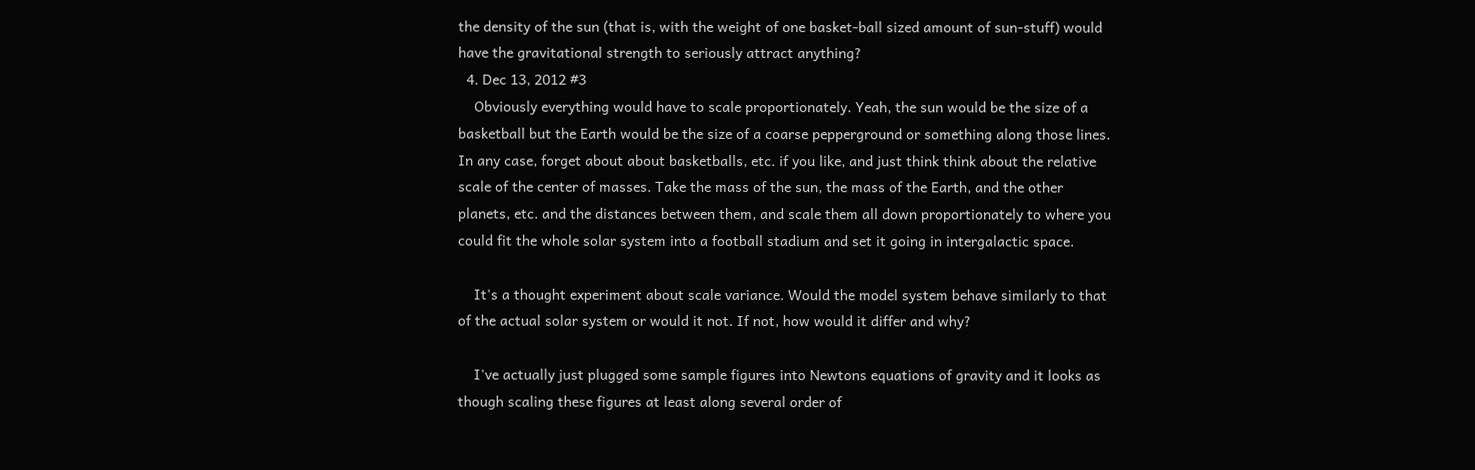the density of the sun (that is, with the weight of one basket-ball sized amount of sun-stuff) would have the gravitational strength to seriously attract anything?
  4. Dec 13, 2012 #3
    Obviously everything would have to scale proportionately. Yeah, the sun would be the size of a basketball but the Earth would be the size of a coarse pepperground or something along those lines. In any case, forget about about basketballs, etc. if you like, and just think think about the relative scale of the center of masses. Take the mass of the sun, the mass of the Earth, and the other planets, etc. and the distances between them, and scale them all down proportionately to where you could fit the whole solar system into a football stadium and set it going in intergalactic space.

    It's a thought experiment about scale variance. Would the model system behave similarly to that of the actual solar system or would it not. If not, how would it differ and why?

    I've actually just plugged some sample figures into Newtons equations of gravity and it looks as though scaling these figures at least along several order of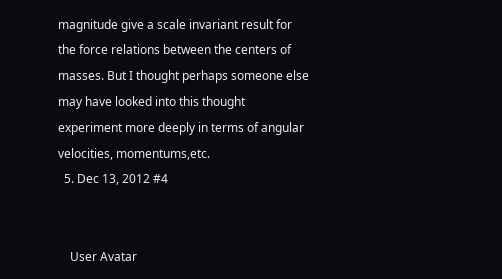magnitude give a scale invariant result for the force relations between the centers of masses. But I thought perhaps someone else may have looked into this thought experiment more deeply in terms of angular velocities, momentums,etc.
  5. Dec 13, 2012 #4


    User Avatar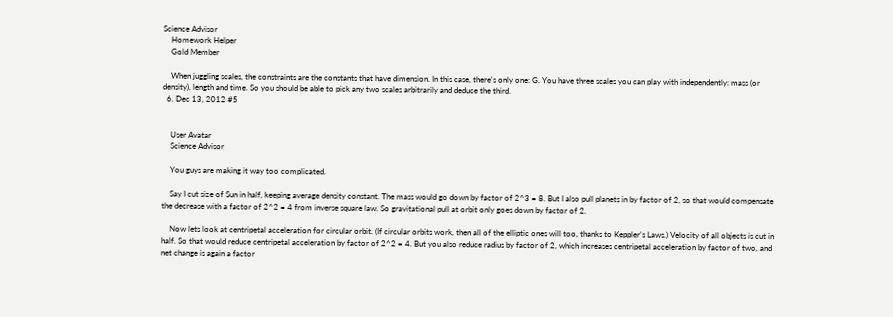Science Advisor
    Homework Helper
    Gold Member

    When juggling scales, the constraints are the constants that have dimension. In this case, there's only one: G. You have three scales you can play with independently: mass (or density), length and time. So you should be able to pick any two scales arbitrarily and deduce the third.
  6. Dec 13, 2012 #5


    User Avatar
    Science Advisor

    You guys are making it way too complicated.

    Say I cut size of Sun in half, keeping average density constant. The mass would go down by factor of 2^3 = 8. But I also pull planets in by factor of 2, so that would compensate the decrease with a factor of 2^2 = 4 from inverse square law. So gravitational pull at orbit only goes down by factor of 2.

    Now lets look at centripetal acceleration for circular orbit. (If circular orbits work, then all of the elliptic ones will too, thanks to Keppler's Laws.) Velocity of all objects is cut in half. So that would reduce centripetal acceleration by factor of 2^2 = 4. But you also reduce radius by factor of 2, which increases centripetal acceleration by factor of two, and net change is again a factor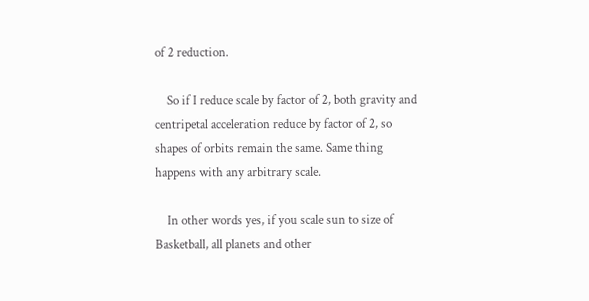of 2 reduction.

    So if I reduce scale by factor of 2, both gravity and centripetal acceleration reduce by factor of 2, so shapes of orbits remain the same. Same thing happens with any arbitrary scale.

    In other words yes, if you scale sun to size of Basketball, all planets and other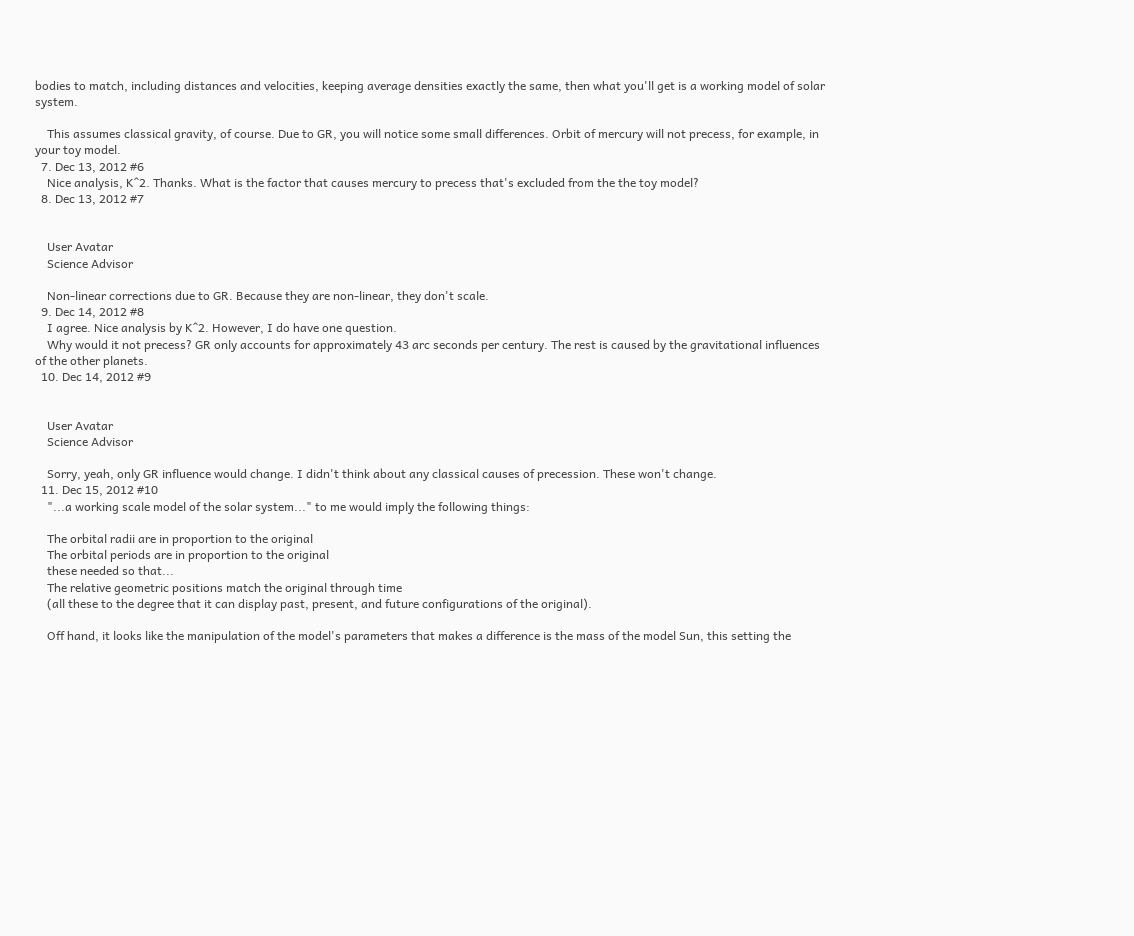bodies to match, including distances and velocities, keeping average densities exactly the same, then what you'll get is a working model of solar system.

    This assumes classical gravity, of course. Due to GR, you will notice some small differences. Orbit of mercury will not precess, for example, in your toy model.
  7. Dec 13, 2012 #6
    Nice analysis, K^2. Thanks. What is the factor that causes mercury to precess that's excluded from the the toy model?
  8. Dec 13, 2012 #7


    User Avatar
    Science Advisor

    Non-linear corrections due to GR. Because they are non-linear, they don't scale.
  9. Dec 14, 2012 #8
    I agree. Nice analysis by K^2. However, I do have one question.
    Why would it not precess? GR only accounts for approximately 43 arc seconds per century. The rest is caused by the gravitational influences of the other planets.
  10. Dec 14, 2012 #9


    User Avatar
    Science Advisor

    Sorry, yeah, only GR influence would change. I didn't think about any classical causes of precession. These won't change.
  11. Dec 15, 2012 #10
    "...a working scale model of the solar system..." to me would imply the following things:

    The orbital radii are in proportion to the original
    The orbital periods are in proportion to the original
    these needed so that...
    The relative geometric positions match the original through time
    (all these to the degree that it can display past, present, and future configurations of the original).

    Off hand, it looks like the manipulation of the model's parameters that makes a difference is the mass of the model Sun, this setting the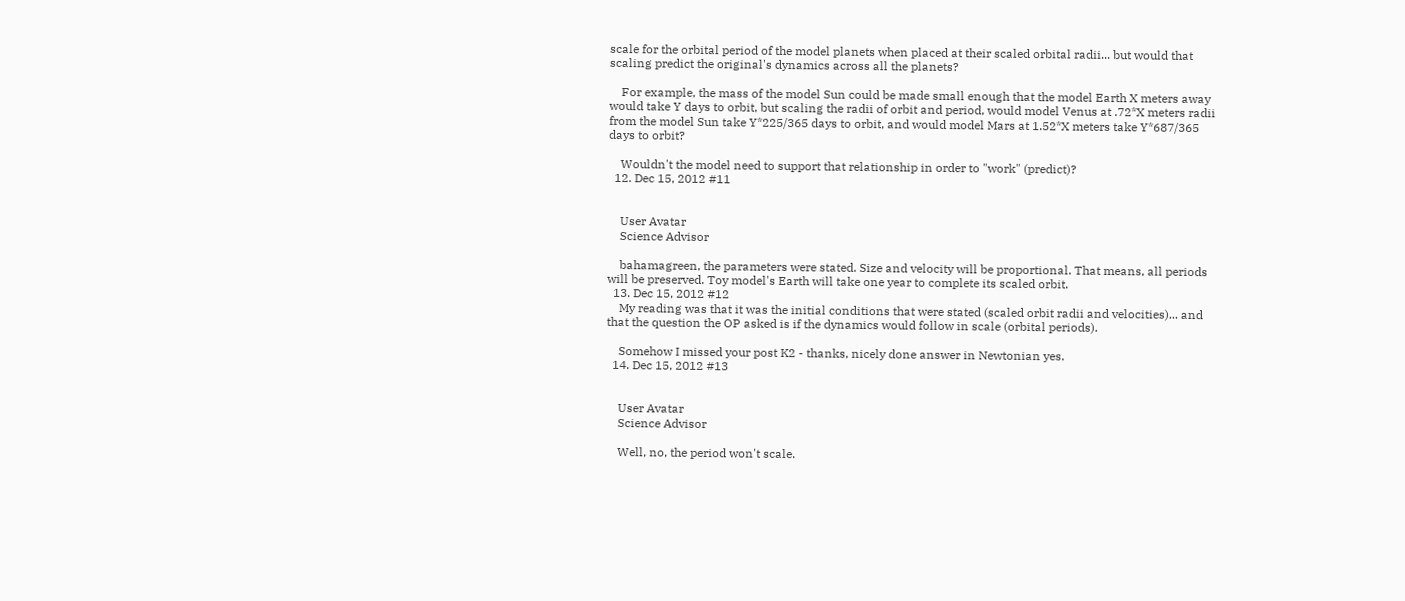scale for the orbital period of the model planets when placed at their scaled orbital radii... but would that scaling predict the original's dynamics across all the planets?

    For example, the mass of the model Sun could be made small enough that the model Earth X meters away would take Y days to orbit, but scaling the radii of orbit and period, would model Venus at .72*X meters radii from the model Sun take Y*225/365 days to orbit, and would model Mars at 1.52*X meters take Y*687/365 days to orbit?

    Wouldn't the model need to support that relationship in order to "work" (predict)?
  12. Dec 15, 2012 #11


    User Avatar
    Science Advisor

    bahamagreen, the parameters were stated. Size and velocity will be proportional. That means, all periods will be preserved. Toy model's Earth will take one year to complete its scaled orbit.
  13. Dec 15, 2012 #12
    My reading was that it was the initial conditions that were stated (scaled orbit radii and velocities)... and that the question the OP asked is if the dynamics would follow in scale (orbital periods).

    Somehow I missed your post K2 - thanks, nicely done answer in Newtonian yes.
  14. Dec 15, 2012 #13


    User Avatar
    Science Advisor

    Well, no, the period won't scale.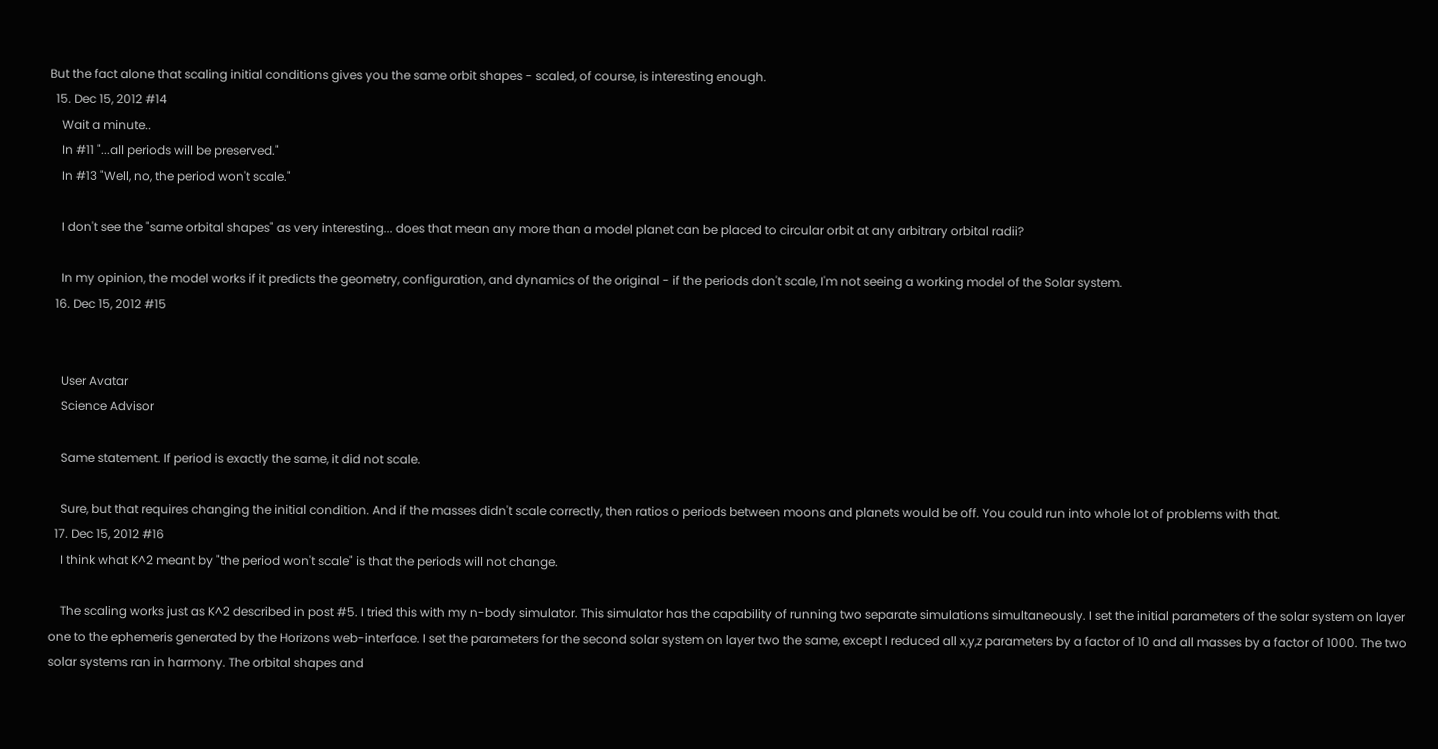But the fact alone that scaling initial conditions gives you the same orbit shapes - scaled, of course, is interesting enough.
  15. Dec 15, 2012 #14
    Wait a minute..
    In #11 "...all periods will be preserved."
    In #13 "Well, no, the period won't scale."

    I don't see the "same orbital shapes" as very interesting... does that mean any more than a model planet can be placed to circular orbit at any arbitrary orbital radii?

    In my opinion, the model works if it predicts the geometry, configuration, and dynamics of the original - if the periods don't scale, I'm not seeing a working model of the Solar system.
  16. Dec 15, 2012 #15


    User Avatar
    Science Advisor

    Same statement. If period is exactly the same, it did not scale.

    Sure, but that requires changing the initial condition. And if the masses didn't scale correctly, then ratios o periods between moons and planets would be off. You could run into whole lot of problems with that.
  17. Dec 15, 2012 #16
    I think what K^2 meant by "the period won't scale" is that the periods will not change.

    The scaling works just as K^2 described in post #5. I tried this with my n-body simulator. This simulator has the capability of running two separate simulations simultaneously. I set the initial parameters of the solar system on layer one to the ephemeris generated by the Horizons web-interface. I set the parameters for the second solar system on layer two the same, except I reduced all x,y,z parameters by a factor of 10 and all masses by a factor of 1000. The two solar systems ran in harmony. The orbital shapes and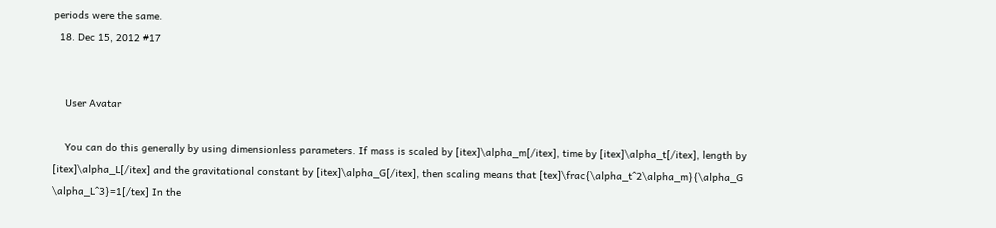periods were the same.
  18. Dec 15, 2012 #17


    User Avatar

    You can do this generally by using dimensionless parameters. If mass is scaled by [itex]\alpha_m[/itex], time by [itex]\alpha_t[/itex], length by [itex]\alpha_L[/itex] and the gravitational constant by [itex]\alpha_G[/itex], then scaling means that [tex]\frac{\alpha_t^2\alpha_m}{\alpha_G \alpha_L^3}=1[/tex] In the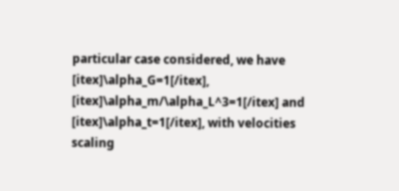particular case considered, we have [itex]\alpha_G=1[/itex], [itex]\alpha_m/\alpha_L^3=1[/itex] and [itex]\alpha_t=1[/itex], with velocities scaling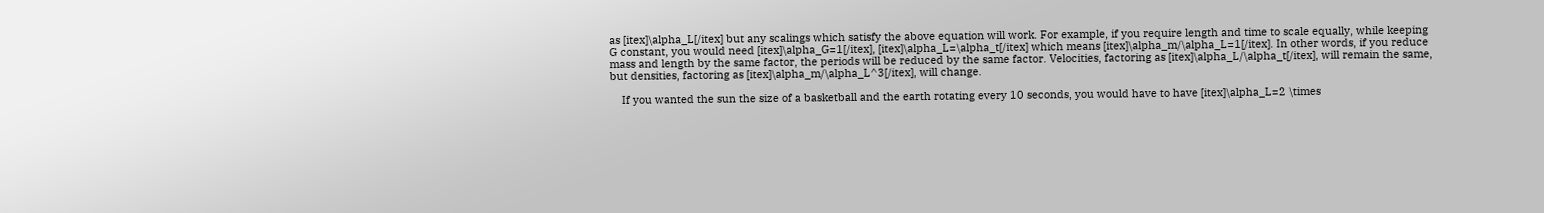as [itex]\alpha_L[/itex] but any scalings which satisfy the above equation will work. For example, if you require length and time to scale equally, while keeping G constant, you would need [itex]\alpha_G=1[/itex], [itex]\alpha_L=\alpha_t[/itex] which means [itex]\alpha_m/\alpha_L=1[/itex]. In other words, if you reduce mass and length by the same factor, the periods will be reduced by the same factor. Velocities, factoring as [itex]\alpha_L/\alpha_t[/itex], will remain the same, but densities, factoring as [itex]\alpha_m/\alpha_L^3[/itex], will change.

    If you wanted the sun the size of a basketball and the earth rotating every 10 seconds, you would have to have [itex]\alpha_L=2 \times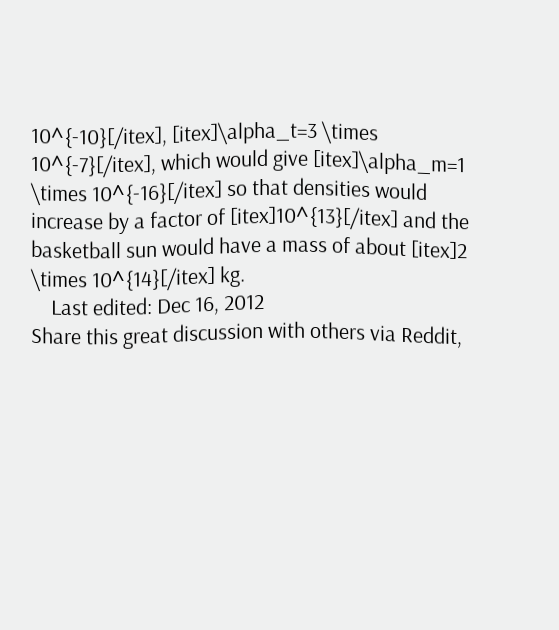10^{-10}[/itex], [itex]\alpha_t=3 \times 10^{-7}[/itex], which would give [itex]\alpha_m=1 \times 10^{-16}[/itex] so that densities would increase by a factor of [itex]10^{13}[/itex] and the basketball sun would have a mass of about [itex]2 \times 10^{14}[/itex] kg.
    Last edited: Dec 16, 2012
Share this great discussion with others via Reddit,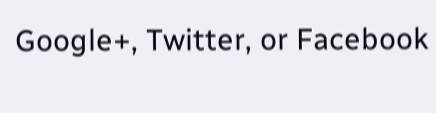Google+, Twitter, or Facebook